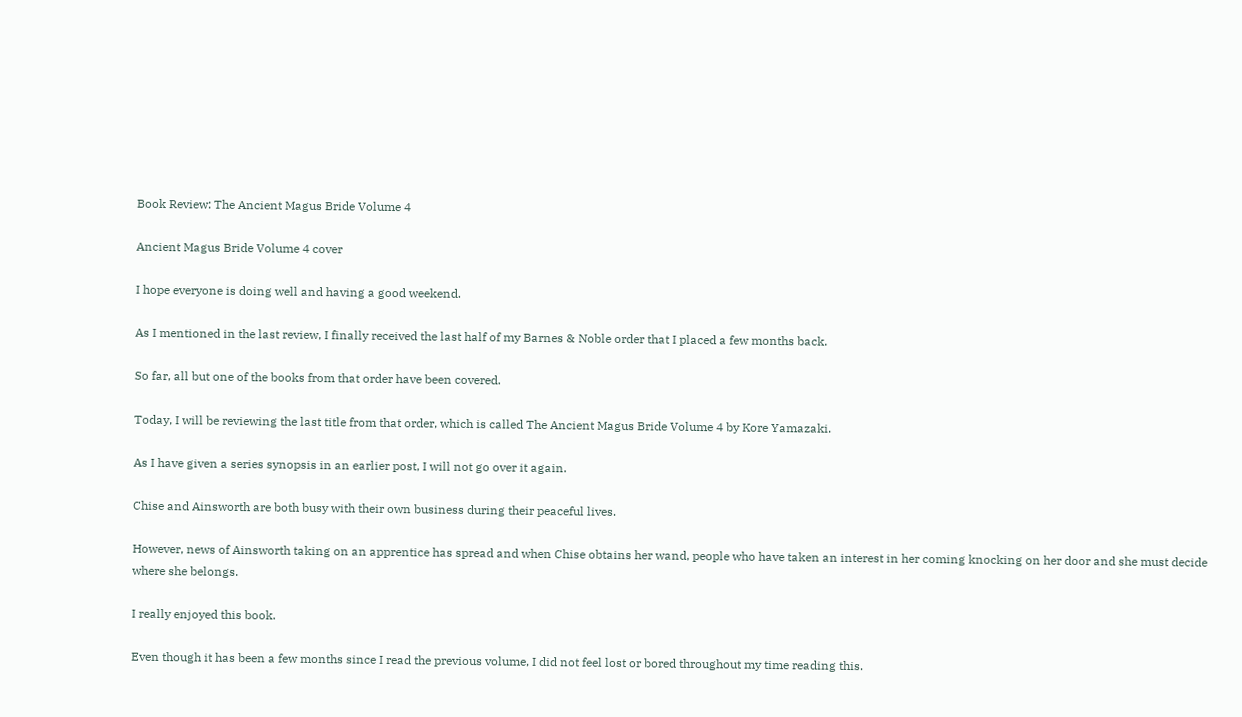Book Review: The Ancient Magus Bride Volume 4

Ancient Magus Bride Volume 4 cover

I hope everyone is doing well and having a good weekend.

As I mentioned in the last review, I finally received the last half of my Barnes & Noble order that I placed a few months back.

So far, all but one of the books from that order have been covered.

Today, I will be reviewing the last title from that order, which is called The Ancient Magus Bride Volume 4 by Kore Yamazaki.

As I have given a series synopsis in an earlier post, I will not go over it again.

Chise and Ainsworth are both busy with their own business during their peaceful lives.

However, news of Ainsworth taking on an apprentice has spread and when Chise obtains her wand, people who have taken an interest in her coming knocking on her door and she must decide where she belongs.

I really enjoyed this book.

Even though it has been a few months since I read the previous volume, I did not feel lost or bored throughout my time reading this.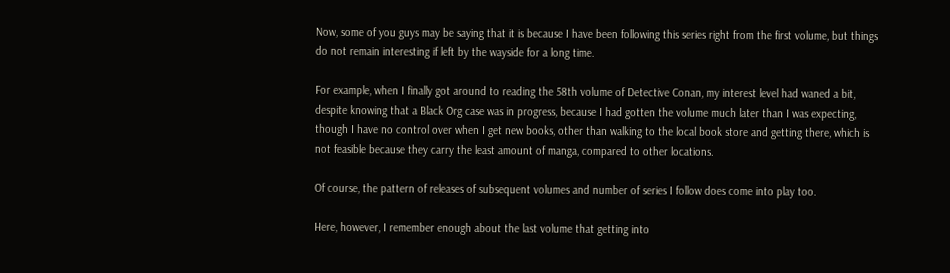Now, some of you guys may be saying that it is because I have been following this series right from the first volume, but things do not remain interesting if left by the wayside for a long time.

For example, when I finally got around to reading the 58th volume of Detective Conan, my interest level had waned a bit, despite knowing that a Black Org case was in progress, because I had gotten the volume much later than I was expecting, though I have no control over when I get new books, other than walking to the local book store and getting there, which is not feasible because they carry the least amount of manga, compared to other locations.

Of course, the pattern of releases of subsequent volumes and number of series I follow does come into play too.

Here, however, I remember enough about the last volume that getting into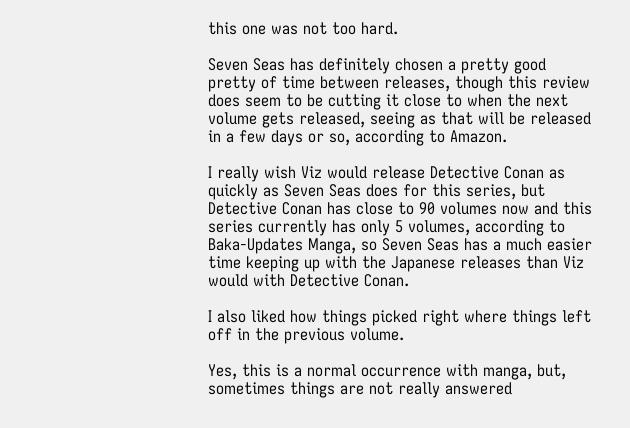this one was not too hard.

Seven Seas has definitely chosen a pretty good pretty of time between releases, though this review does seem to be cutting it close to when the next volume gets released, seeing as that will be released in a few days or so, according to Amazon.

I really wish Viz would release Detective Conan as quickly as Seven Seas does for this series, but Detective Conan has close to 90 volumes now and this series currently has only 5 volumes, according to Baka-Updates Manga, so Seven Seas has a much easier time keeping up with the Japanese releases than Viz would with Detective Conan.

I also liked how things picked right where things left off in the previous volume.

Yes, this is a normal occurrence with manga, but, sometimes things are not really answered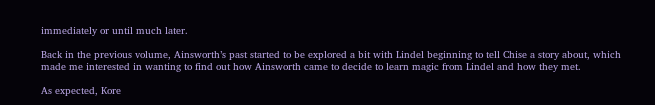immediately or until much later.

Back in the previous volume, Ainsworth’s past started to be explored a bit with Lindel beginning to tell Chise a story about, which made me interested in wanting to find out how Ainsworth came to decide to learn magic from Lindel and how they met.

As expected, Kore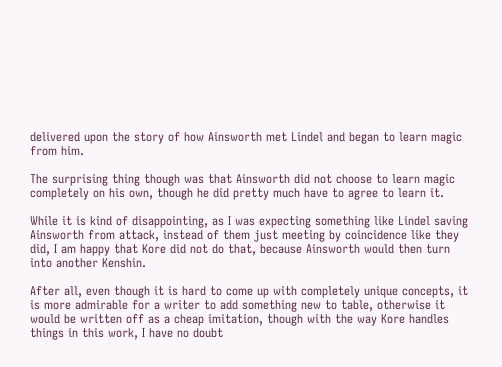delivered upon the story of how Ainsworth met Lindel and began to learn magic from him.

The surprising thing though was that Ainsworth did not choose to learn magic completely on his own, though he did pretty much have to agree to learn it.

While it is kind of disappointing, as I was expecting something like Lindel saving Ainsworth from attack, instead of them just meeting by coincidence like they did, I am happy that Kore did not do that, because Ainsworth would then turn into another Kenshin.

After all, even though it is hard to come up with completely unique concepts, it is more admirable for a writer to add something new to table, otherwise it would be written off as a cheap imitation, though with the way Kore handles things in this work, I have no doubt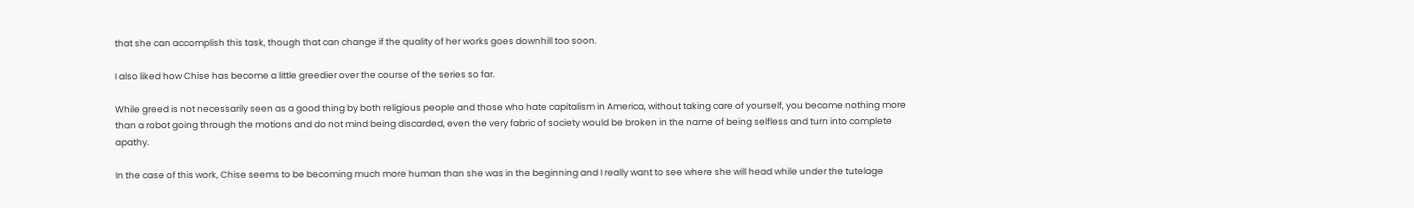that she can accomplish this task, though that can change if the quality of her works goes downhill too soon.

I also liked how Chise has become a little greedier over the course of the series so far.

While greed is not necessarily seen as a good thing by both religious people and those who hate capitalism in America, without taking care of yourself, you become nothing more than a robot going through the motions and do not mind being discarded, even the very fabric of society would be broken in the name of being selfless and turn into complete apathy.

In the case of this work, Chise seems to be becoming much more human than she was in the beginning and I really want to see where she will head while under the tutelage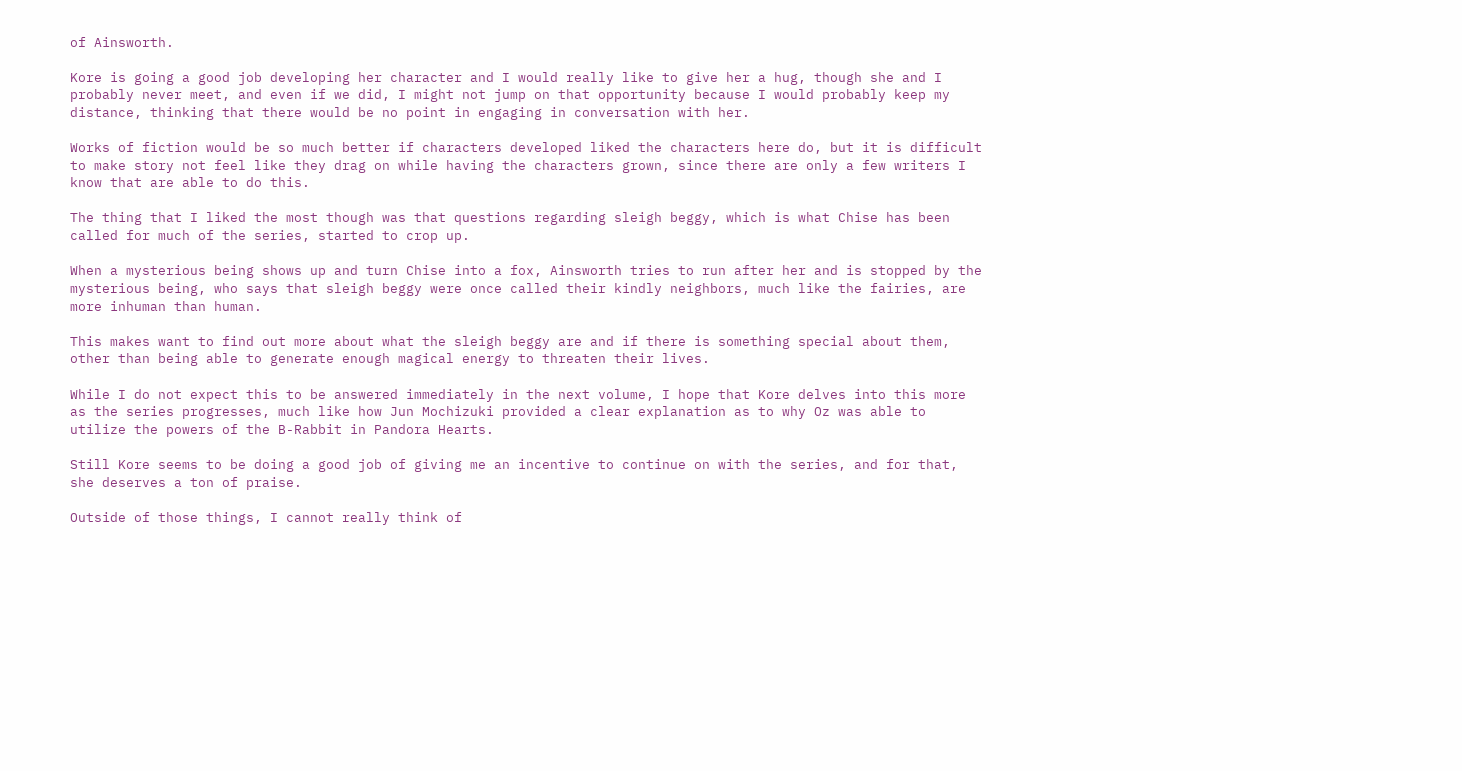of Ainsworth.

Kore is going a good job developing her character and I would really like to give her a hug, though she and I probably never meet, and even if we did, I might not jump on that opportunity because I would probably keep my distance, thinking that there would be no point in engaging in conversation with her.

Works of fiction would be so much better if characters developed liked the characters here do, but it is difficult to make story not feel like they drag on while having the characters grown, since there are only a few writers I know that are able to do this.

The thing that I liked the most though was that questions regarding sleigh beggy, which is what Chise has been called for much of the series, started to crop up.

When a mysterious being shows up and turn Chise into a fox, Ainsworth tries to run after her and is stopped by the mysterious being, who says that sleigh beggy were once called their kindly neighbors, much like the fairies, are more inhuman than human.

This makes want to find out more about what the sleigh beggy are and if there is something special about them, other than being able to generate enough magical energy to threaten their lives.

While I do not expect this to be answered immediately in the next volume, I hope that Kore delves into this more as the series progresses, much like how Jun Mochizuki provided a clear explanation as to why Oz was able to utilize the powers of the B-Rabbit in Pandora Hearts.

Still Kore seems to be doing a good job of giving me an incentive to continue on with the series, and for that, she deserves a ton of praise.

Outside of those things, I cannot really think of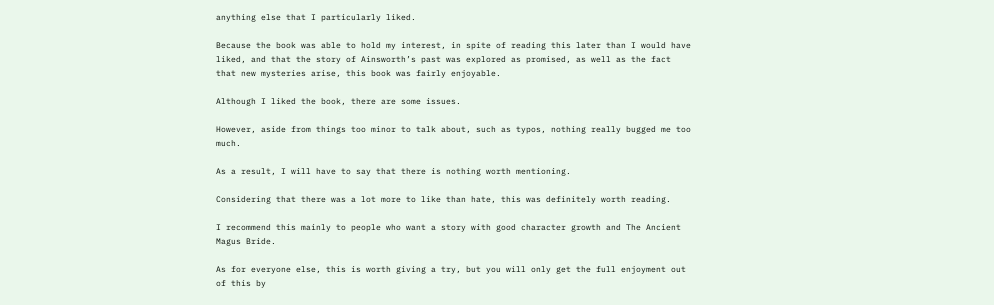anything else that I particularly liked.

Because the book was able to hold my interest, in spite of reading this later than I would have liked, and that the story of Ainsworth’s past was explored as promised, as well as the fact that new mysteries arise, this book was fairly enjoyable.

Although I liked the book, there are some issues.

However, aside from things too minor to talk about, such as typos, nothing really bugged me too much.

As a result, I will have to say that there is nothing worth mentioning.

Considering that there was a lot more to like than hate, this was definitely worth reading.

I recommend this mainly to people who want a story with good character growth and The Ancient Magus Bride.

As for everyone else, this is worth giving a try, but you will only get the full enjoyment out of this by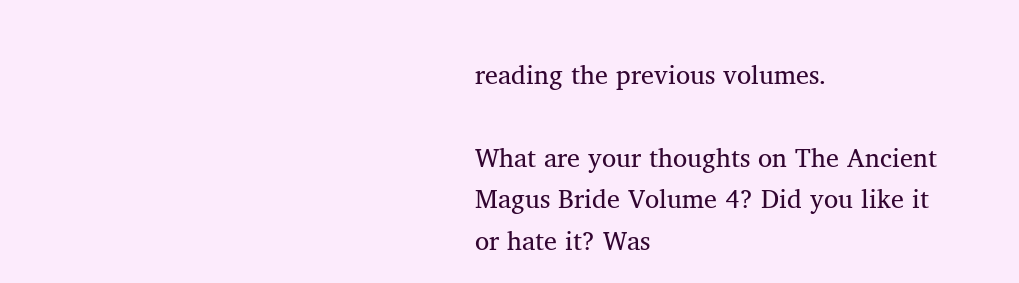reading the previous volumes.

What are your thoughts on The Ancient Magus Bride Volume 4? Did you like it or hate it? Was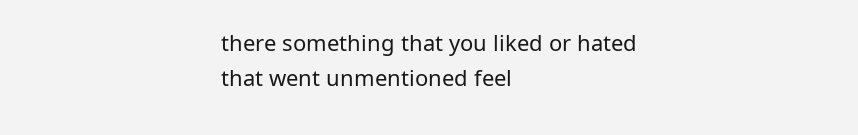there something that you liked or hated that went unmentioned feel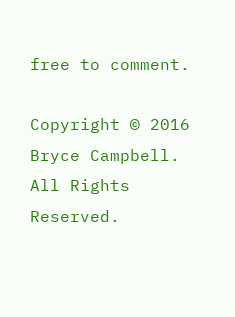free to comment.

Copyright © 2016 Bryce Campbell. All Rights Reserved.